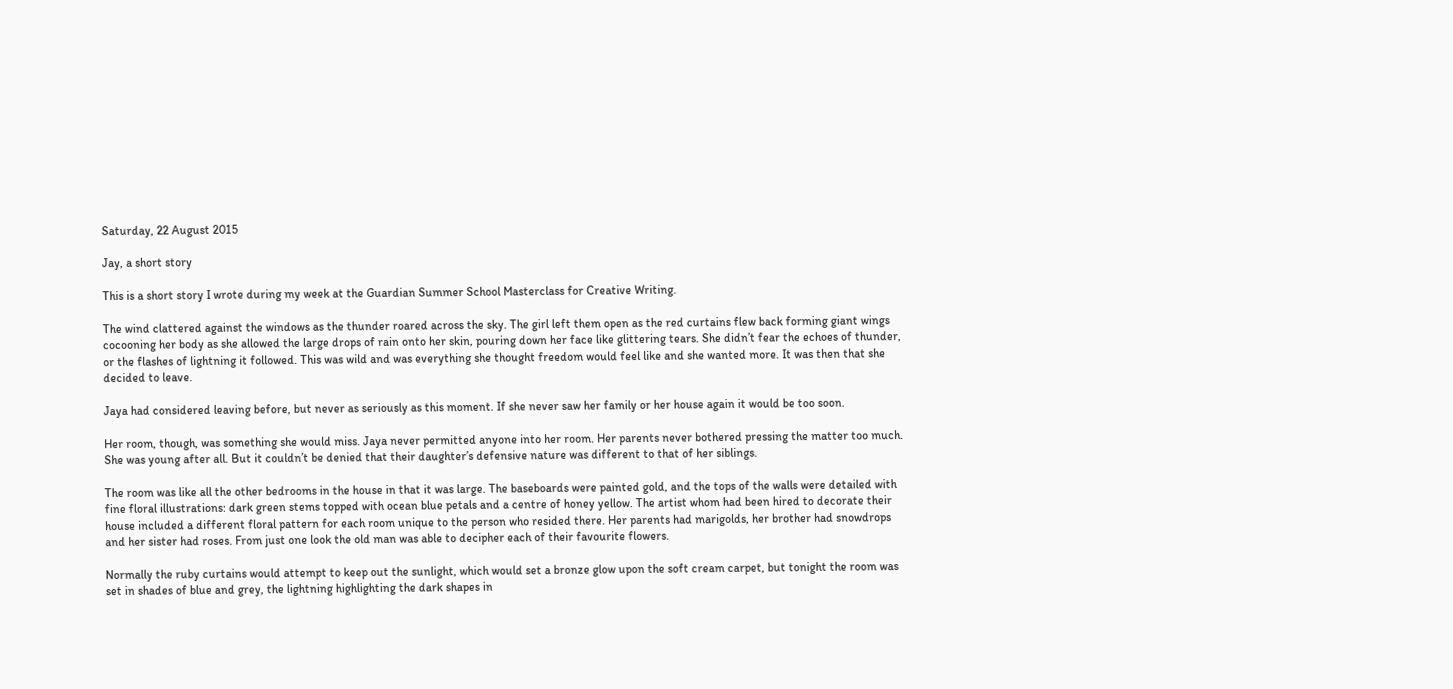Saturday, 22 August 2015

Jay, a short story

This is a short story I wrote during my week at the Guardian Summer School Masterclass for Creative Writing.

The wind clattered against the windows as the thunder roared across the sky. The girl left them open as the red curtains flew back forming giant wings cocooning her body as she allowed the large drops of rain onto her skin, pouring down her face like glittering tears. She didn’t fear the echoes of thunder, or the flashes of lightning it followed. This was wild and was everything she thought freedom would feel like and she wanted more. It was then that she decided to leave.

Jaya had considered leaving before, but never as seriously as this moment. If she never saw her family or her house again it would be too soon.

Her room, though, was something she would miss. Jaya never permitted anyone into her room. Her parents never bothered pressing the matter too much. She was young after all. But it couldn’t be denied that their daughter’s defensive nature was different to that of her siblings.

The room was like all the other bedrooms in the house in that it was large. The baseboards were painted gold, and the tops of the walls were detailed with fine floral illustrations: dark green stems topped with ocean blue petals and a centre of honey yellow. The artist whom had been hired to decorate their house included a different floral pattern for each room unique to the person who resided there. Her parents had marigolds, her brother had snowdrops and her sister had roses. From just one look the old man was able to decipher each of their favourite flowers.

Normally the ruby curtains would attempt to keep out the sunlight, which would set a bronze glow upon the soft cream carpet, but tonight the room was set in shades of blue and grey, the lightning highlighting the dark shapes in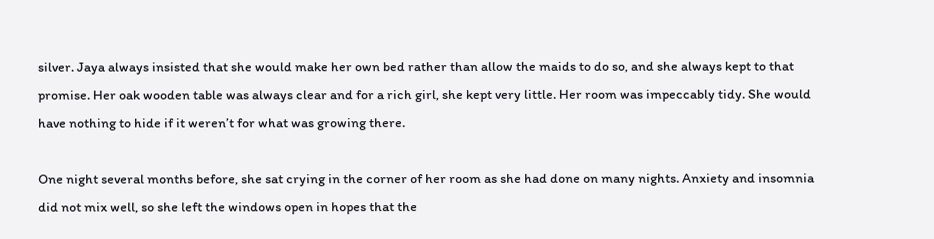silver. Jaya always insisted that she would make her own bed rather than allow the maids to do so, and she always kept to that promise. Her oak wooden table was always clear and for a rich girl, she kept very little. Her room was impeccably tidy. She would have nothing to hide if it weren’t for what was growing there.

One night several months before, she sat crying in the corner of her room as she had done on many nights. Anxiety and insomnia did not mix well, so she left the windows open in hopes that the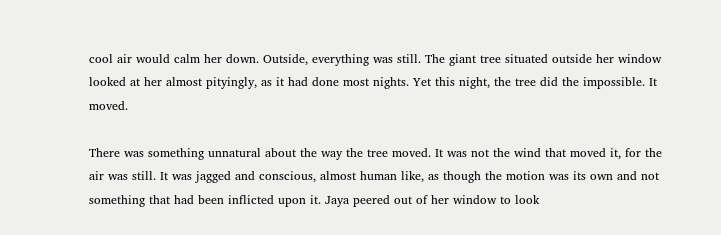cool air would calm her down. Outside, everything was still. The giant tree situated outside her window looked at her almost pityingly, as it had done most nights. Yet this night, the tree did the impossible. It moved.

There was something unnatural about the way the tree moved. It was not the wind that moved it, for the air was still. It was jagged and conscious, almost human like, as though the motion was its own and not something that had been inflicted upon it. Jaya peered out of her window to look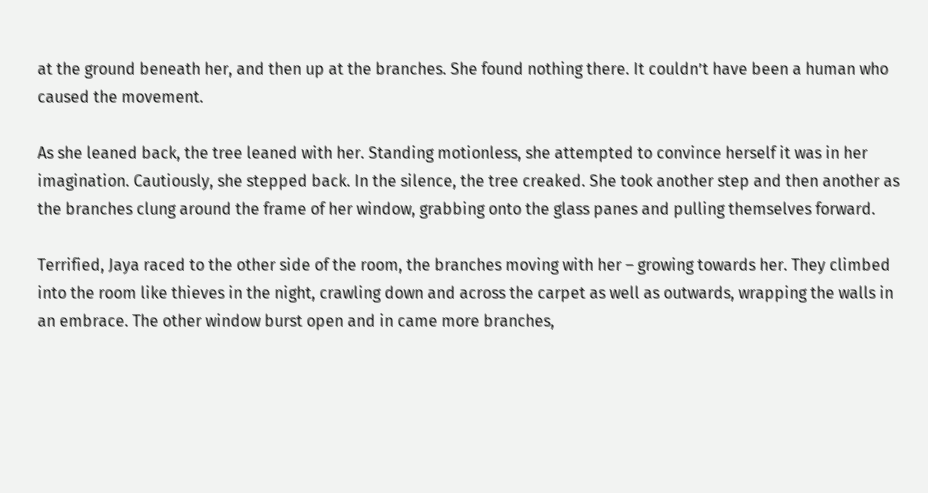at the ground beneath her, and then up at the branches. She found nothing there. It couldn’t have been a human who caused the movement.

As she leaned back, the tree leaned with her. Standing motionless, she attempted to convince herself it was in her imagination. Cautiously, she stepped back. In the silence, the tree creaked. She took another step and then another as the branches clung around the frame of her window, grabbing onto the glass panes and pulling themselves forward.

Terrified, Jaya raced to the other side of the room, the branches moving with her – growing towards her. They climbed into the room like thieves in the night, crawling down and across the carpet as well as outwards, wrapping the walls in an embrace. The other window burst open and in came more branches,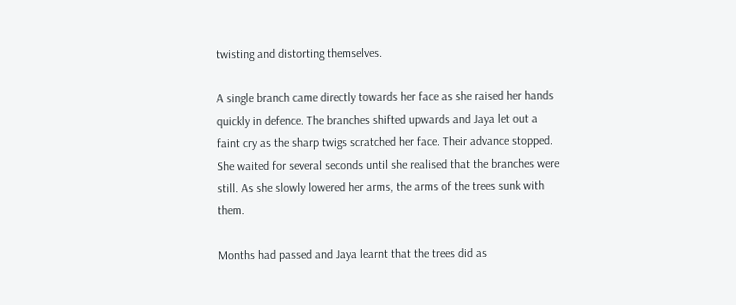twisting and distorting themselves.

A single branch came directly towards her face as she raised her hands quickly in defence. The branches shifted upwards and Jaya let out a faint cry as the sharp twigs scratched her face. Their advance stopped.
She waited for several seconds until she realised that the branches were still. As she slowly lowered her arms, the arms of the trees sunk with them.

Months had passed and Jaya learnt that the trees did as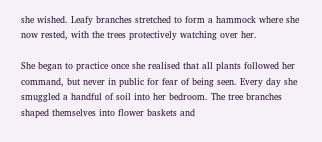she wished. Leafy branches stretched to form a hammock where she now rested, with the trees protectively watching over her.

She began to practice once she realised that all plants followed her command, but never in public for fear of being seen. Every day she smuggled a handful of soil into her bedroom. The tree branches shaped themselves into flower baskets and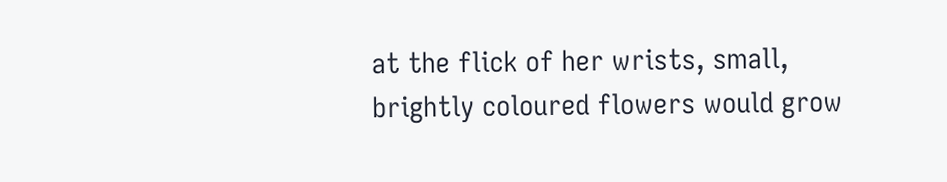at the flick of her wrists, small, brightly coloured flowers would grow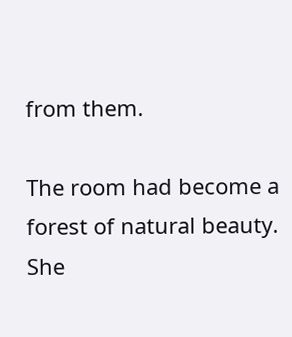from them.

The room had become a forest of natural beauty. She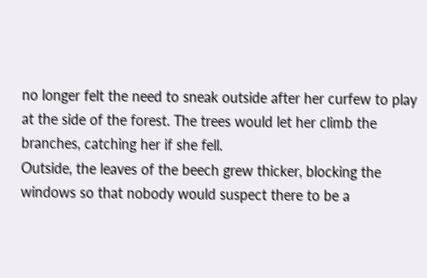no longer felt the need to sneak outside after her curfew to play at the side of the forest. The trees would let her climb the branches, catching her if she fell.
Outside, the leaves of the beech grew thicker, blocking the windows so that nobody would suspect there to be a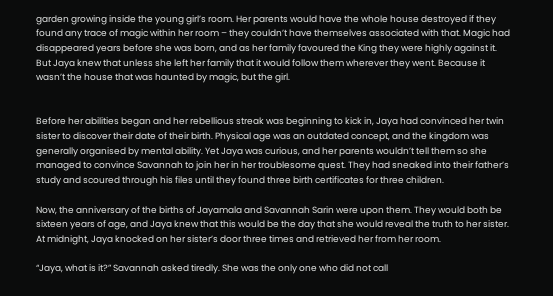garden growing inside the young girl’s room. Her parents would have the whole house destroyed if they found any trace of magic within her room – they couldn’t have themselves associated with that. Magic had disappeared years before she was born, and as her family favoured the King they were highly against it. But Jaya knew that unless she left her family that it would follow them wherever they went. Because it wasn’t the house that was haunted by magic, but the girl.


Before her abilities began and her rebellious streak was beginning to kick in, Jaya had convinced her twin sister to discover their date of their birth. Physical age was an outdated concept, and the kingdom was generally organised by mental ability. Yet Jaya was curious, and her parents wouldn’t tell them so she managed to convince Savannah to join her in her troublesome quest. They had sneaked into their father’s study and scoured through his files until they found three birth certificates for three children.

Now, the anniversary of the births of Jayamala and Savannah Sarin were upon them. They would both be sixteen years of age, and Jaya knew that this would be the day that she would reveal the truth to her sister.
At midnight, Jaya knocked on her sister’s door three times and retrieved her from her room.

“Jaya, what is it?” Savannah asked tiredly. She was the only one who did not call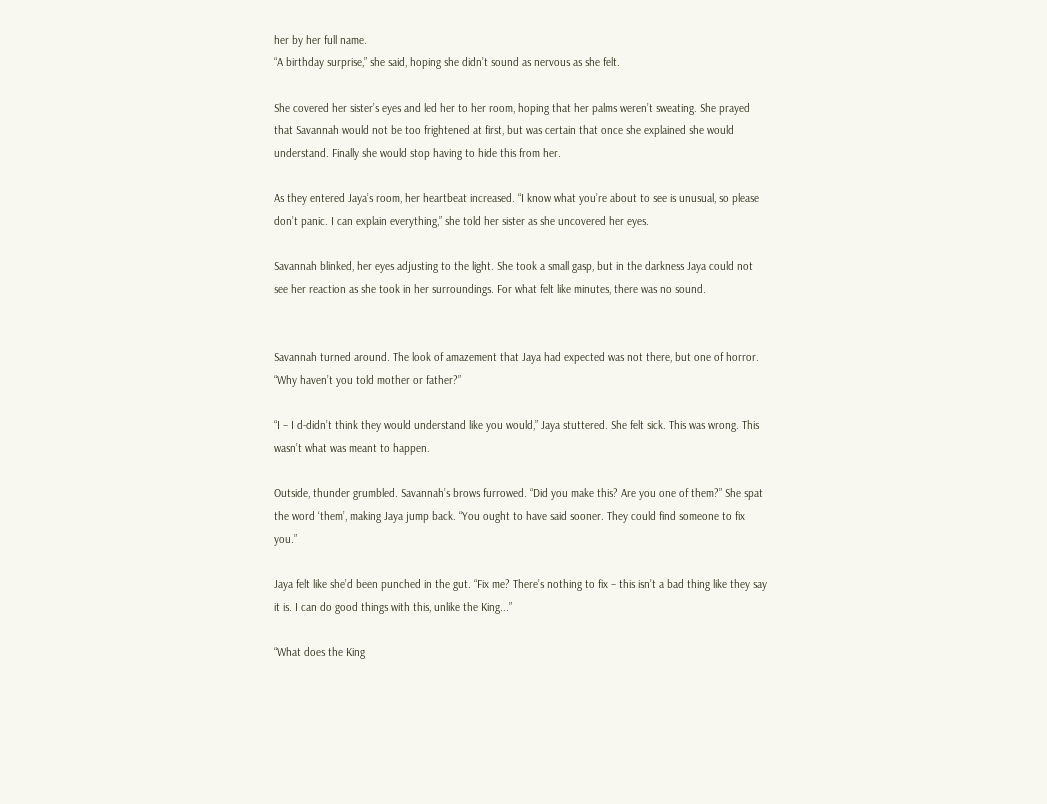her by her full name.
“A birthday surprise,” she said, hoping she didn’t sound as nervous as she felt.

She covered her sister’s eyes and led her to her room, hoping that her palms weren’t sweating. She prayed that Savannah would not be too frightened at first, but was certain that once she explained she would understand. Finally she would stop having to hide this from her.

As they entered Jaya’s room, her heartbeat increased. “I know what you’re about to see is unusual, so please don’t panic. I can explain everything,” she told her sister as she uncovered her eyes.

Savannah blinked, her eyes adjusting to the light. She took a small gasp, but in the darkness Jaya could not see her reaction as she took in her surroundings. For what felt like minutes, there was no sound.


Savannah turned around. The look of amazement that Jaya had expected was not there, but one of horror. “Why haven’t you told mother or father?”

“I – I d-didn’t think they would understand like you would,” Jaya stuttered. She felt sick. This was wrong. This wasn’t what was meant to happen.

Outside, thunder grumbled. Savannah’s brows furrowed. “Did you make this? Are you one of them?” She spat the word ‘them’, making Jaya jump back. “You ought to have said sooner. They could find someone to fix you.”

Jaya felt like she’d been punched in the gut. “Fix me? There’s nothing to fix – this isn’t a bad thing like they say it is. I can do good things with this, unlike the King...”

“What does the King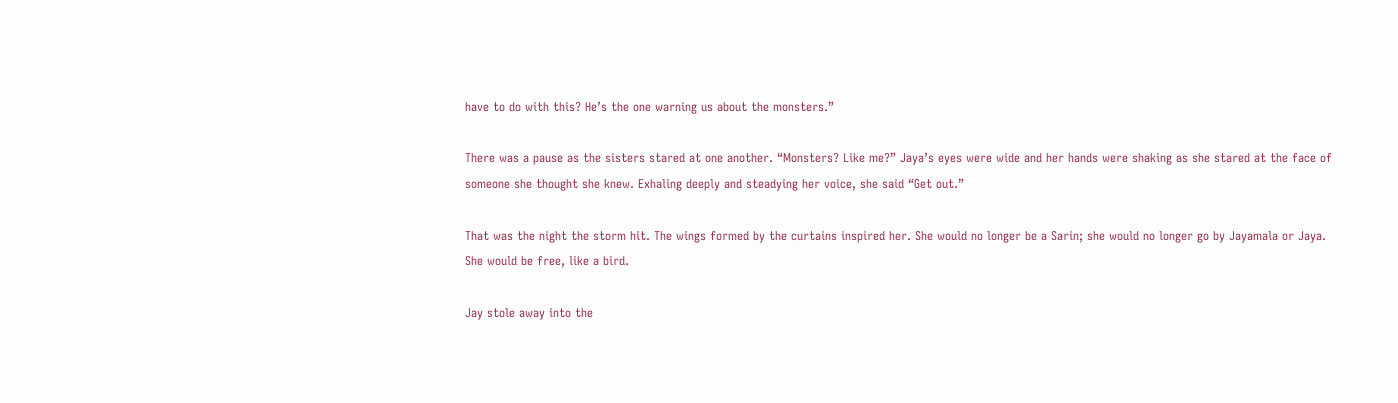have to do with this? He’s the one warning us about the monsters.”

There was a pause as the sisters stared at one another. “Monsters? Like me?” Jaya’s eyes were wide and her hands were shaking as she stared at the face of someone she thought she knew. Exhaling deeply and steadying her voice, she said “Get out.”

That was the night the storm hit. The wings formed by the curtains inspired her. She would no longer be a Sarin; she would no longer go by Jayamala or Jaya. She would be free, like a bird.

Jay stole away into the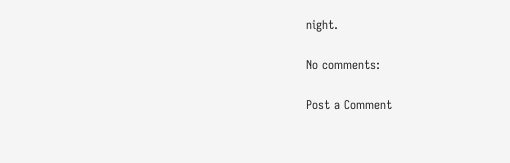night.

No comments:

Post a Comment